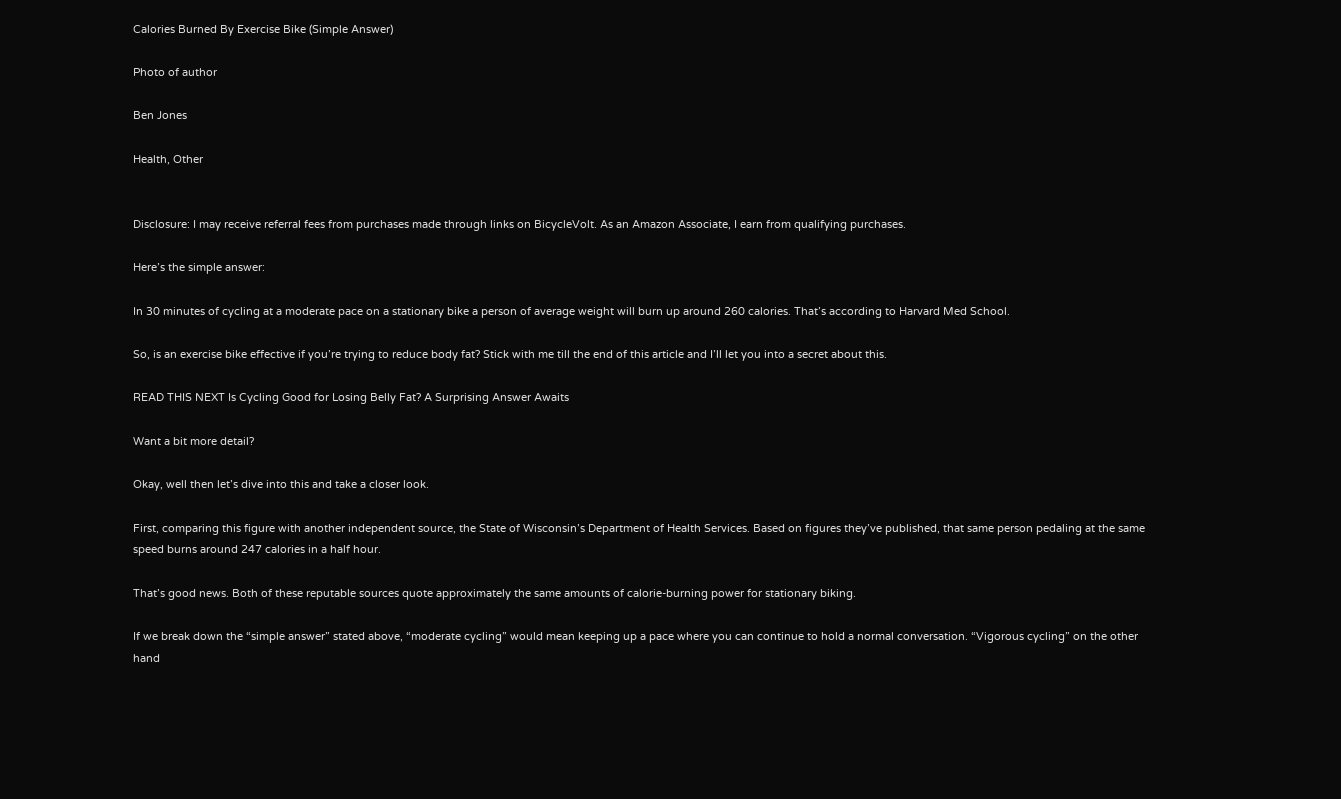Calories Burned By Exercise Bike (Simple Answer)

Photo of author

Ben Jones

Health, Other


Disclosure: I may receive referral fees from purchases made through links on BicycleVolt. As an Amazon Associate, I earn from qualifying purchases.

Here’s the simple answer:

In 30 minutes of cycling at a moderate pace on a stationary bike a person of average weight will burn up around 260 calories. That’s according to Harvard Med School.

So, is an exercise bike effective if you’re trying to reduce body fat? Stick with me till the end of this article and I’ll let you into a secret about this.

READ THIS NEXT Is Cycling Good for Losing Belly Fat? A Surprising Answer Awaits

Want a bit more detail?

Okay, well then let’s dive into this and take a closer look.

First, comparing this figure with another independent source, the State of Wisconsin’s Department of Health Services. Based on figures they’ve published, that same person pedaling at the same speed burns around 247 calories in a half hour.

That’s good news. Both of these reputable sources quote approximately the same amounts of calorie-burning power for stationary biking.

If we break down the “simple answer” stated above, “moderate cycling” would mean keeping up a pace where you can continue to hold a normal conversation. “Vigorous cycling” on the other hand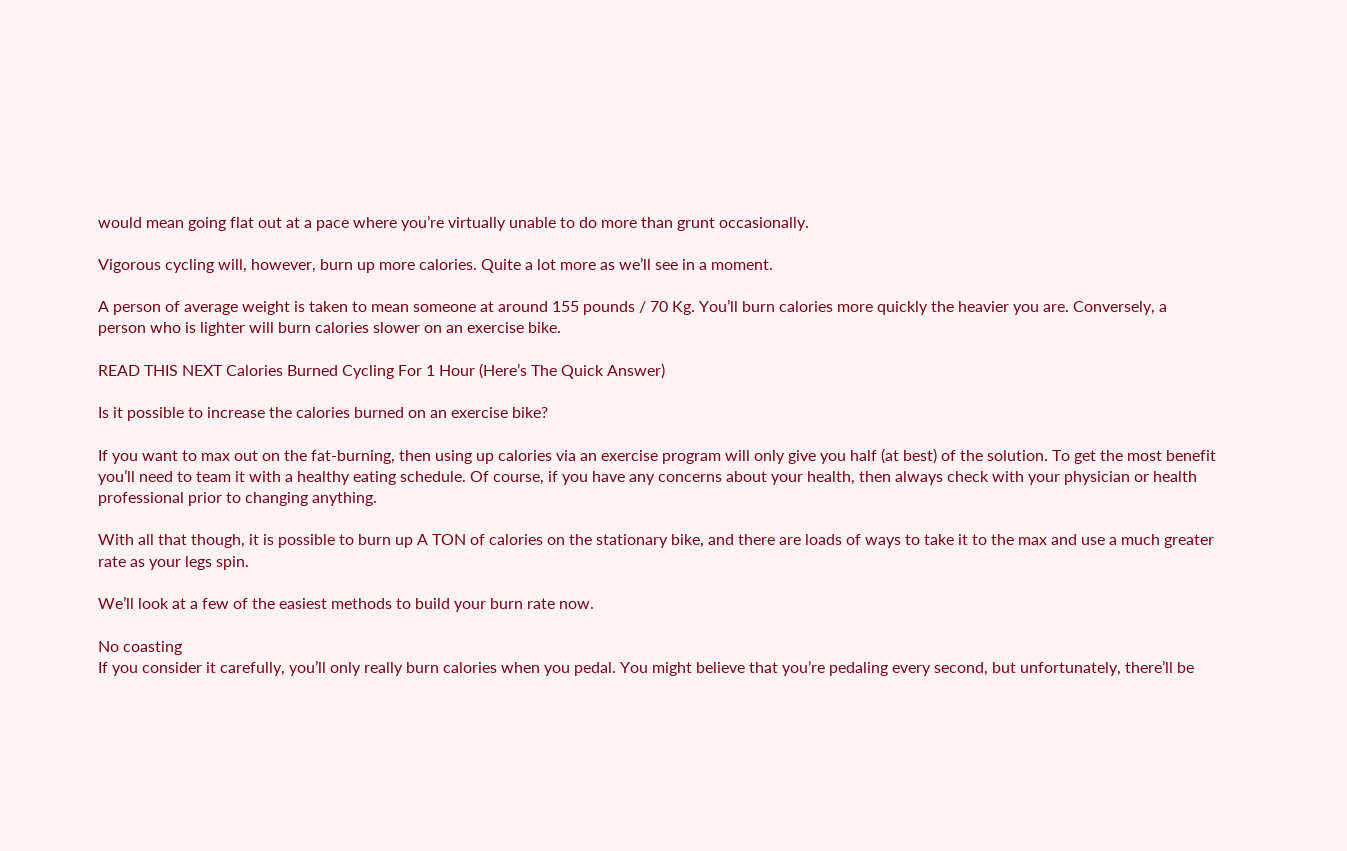would mean going flat out at a pace where you’re virtually unable to do more than grunt occasionally.

Vigorous cycling will, however, burn up more calories. Quite a lot more as we’ll see in a moment.

A person of average weight is taken to mean someone at around 155 pounds / 70 Kg. You’ll burn calories more quickly the heavier you are. Conversely, a person who is lighter will burn calories slower on an exercise bike.

READ THIS NEXT Calories Burned Cycling For 1 Hour (Here’s The Quick Answer)

Is it possible to increase the calories burned on an exercise bike?

If you want to max out on the fat-burning, then using up calories via an exercise program will only give you half (at best) of the solution. To get the most benefit you’ll need to team it with a healthy eating schedule. Of course, if you have any concerns about your health, then always check with your physician or health professional prior to changing anything.

With all that though, it is possible to burn up A TON of calories on the stationary bike, and there are loads of ways to take it to the max and use a much greater rate as your legs spin.

We’ll look at a few of the easiest methods to build your burn rate now.

No coasting
If you consider it carefully, you’ll only really burn calories when you pedal. You might believe that you’re pedaling every second, but unfortunately, there’ll be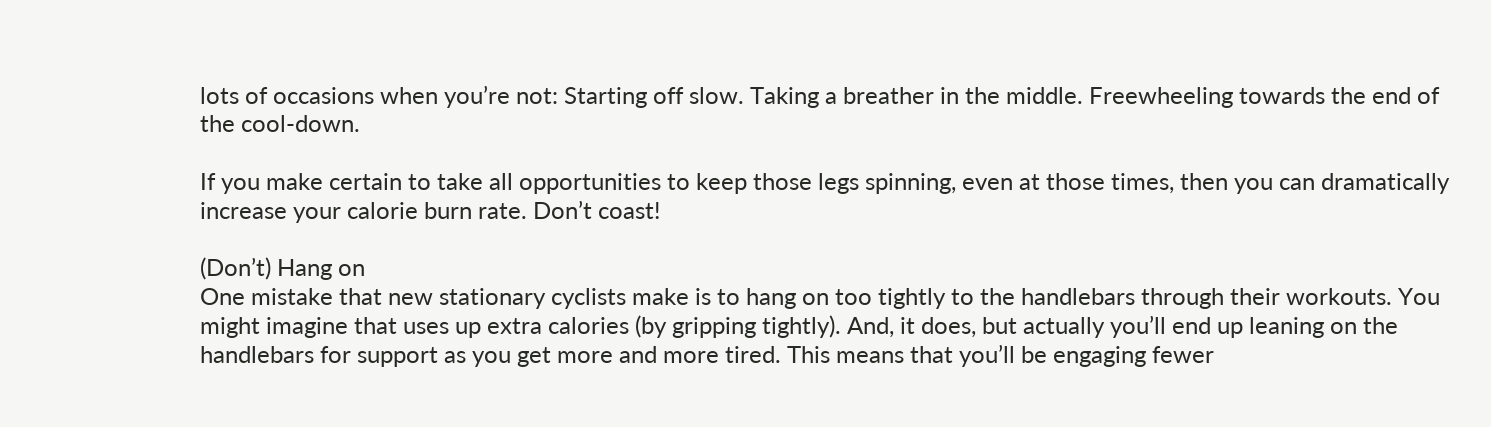lots of occasions when you’re not: Starting off slow. Taking a breather in the middle. Freewheeling towards the end of the cool-down.

If you make certain to take all opportunities to keep those legs spinning, even at those times, then you can dramatically increase your calorie burn rate. Don’t coast!

(Don’t) Hang on
One mistake that new stationary cyclists make is to hang on too tightly to the handlebars through their workouts. You might imagine that uses up extra calories (by gripping tightly). And, it does, but actually you’ll end up leaning on the handlebars for support as you get more and more tired. This means that you’ll be engaging fewer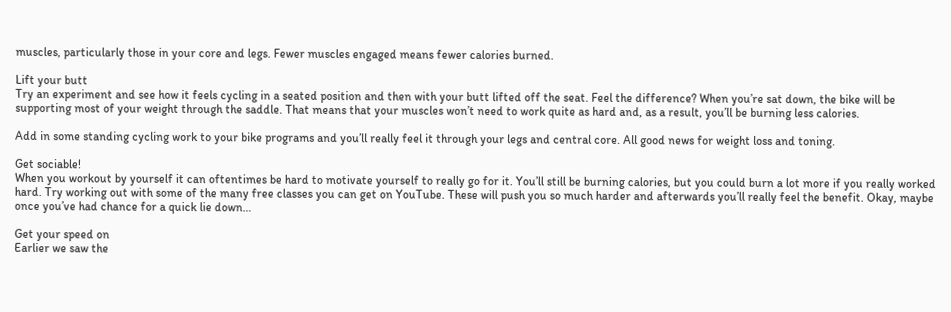muscles, particularly those in your core and legs. Fewer muscles engaged means fewer calories burned.

Lift your butt
Try an experiment and see how it feels cycling in a seated position and then with your butt lifted off the seat. Feel the difference? When you’re sat down, the bike will be supporting most of your weight through the saddle. That means that your muscles won’t need to work quite as hard and, as a result, you’ll be burning less calories.

Add in some standing cycling work to your bike programs and you’ll really feel it through your legs and central core. All good news for weight loss and toning.

Get sociable!
When you workout by yourself it can oftentimes be hard to motivate yourself to really go for it. You’ll still be burning calories, but you could burn a lot more if you really worked hard. Try working out with some of the many free classes you can get on YouTube. These will push you so much harder and afterwards you’ll really feel the benefit. Okay, maybe once you’ve had chance for a quick lie down…

Get your speed on
Earlier we saw the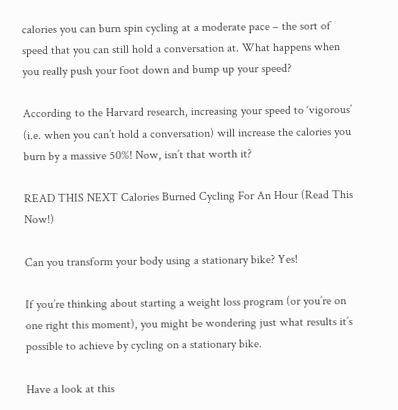calories you can burn spin cycling at a moderate pace – the sort of speed that you can still hold a conversation at. What happens when you really push your foot down and bump up your speed?

According to the Harvard research, increasing your speed to ‘vigorous’ (i.e. when you can’t hold a conversation) will increase the calories you burn by a massive 50%! Now, isn’t that worth it?

READ THIS NEXT Calories Burned Cycling For An Hour (Read This Now!)

Can you transform your body using a stationary bike? Yes!

If you’re thinking about starting a weight loss program (or you’re on one right this moment), you might be wondering just what results it’s possible to achieve by cycling on a stationary bike.

Have a look at this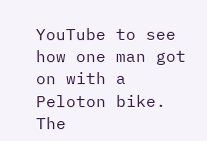YouTube to see how one man got on with a Peloton bike. The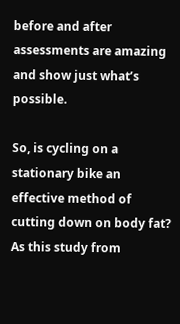before and after assessments are amazing and show just what’s possible.

So, is cycling on a stationary bike an effective method of cutting down on body fat? As this study from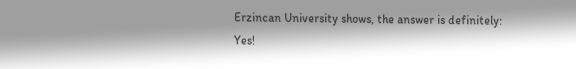Erzincan University shows, the answer is definitely: Yes!